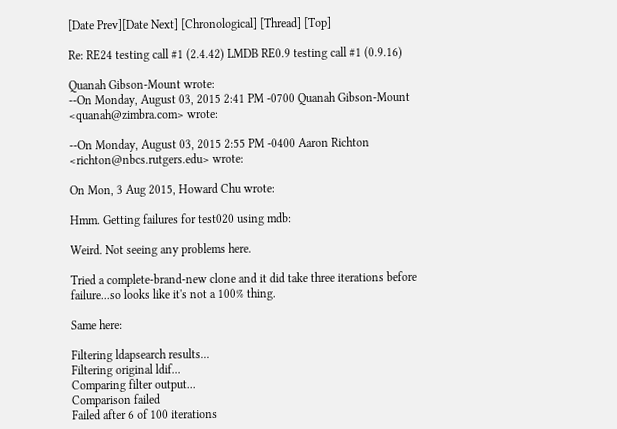[Date Prev][Date Next] [Chronological] [Thread] [Top]

Re: RE24 testing call #1 (2.4.42) LMDB RE0.9 testing call #1 (0.9.16)

Quanah Gibson-Mount wrote:
--On Monday, August 03, 2015 2:41 PM -0700 Quanah Gibson-Mount
<quanah@zimbra.com> wrote:

--On Monday, August 03, 2015 2:55 PM -0400 Aaron Richton
<richton@nbcs.rutgers.edu> wrote:

On Mon, 3 Aug 2015, Howard Chu wrote:

Hmm. Getting failures for test020 using mdb:

Weird. Not seeing any problems here.

Tried a complete-brand-new clone and it did take three iterations before
failure...so looks like it's not a 100% thing.

Same here:

Filtering ldapsearch results...
Filtering original ldif...
Comparing filter output...
Comparison failed
Failed after 6 of 100 iterations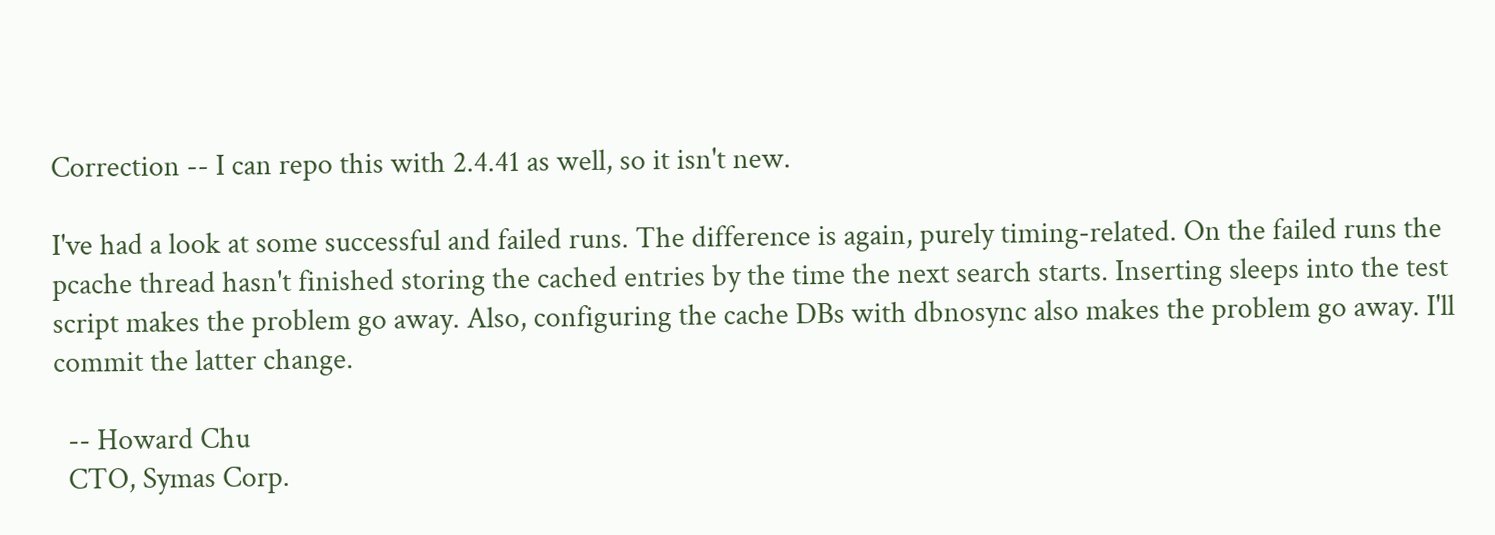Correction -- I can repo this with 2.4.41 as well, so it isn't new.

I've had a look at some successful and failed runs. The difference is again, purely timing-related. On the failed runs the pcache thread hasn't finished storing the cached entries by the time the next search starts. Inserting sleeps into the test script makes the problem go away. Also, configuring the cache DBs with dbnosync also makes the problem go away. I'll commit the latter change.

  -- Howard Chu
  CTO, Symas Corp.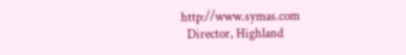http://www.symas.com
  Director, Highland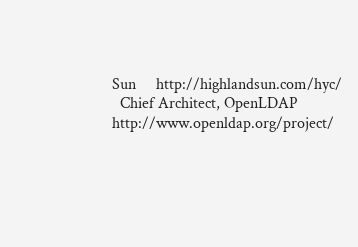Sun     http://highlandsun.com/hyc/
  Chief Architect, OpenLDAP  http://www.openldap.org/project/